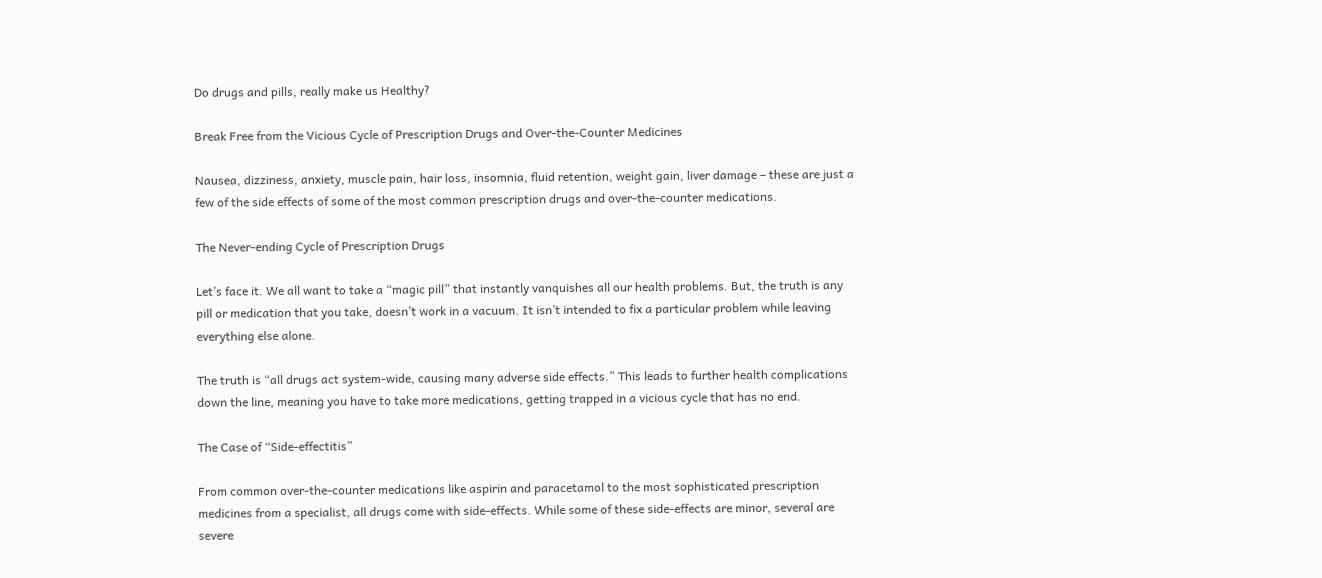Do drugs and pills, really make us Healthy?

Break Free from the Vicious Cycle of Prescription Drugs and Over-the-Counter Medicines

Nausea, dizziness, anxiety, muscle pain, hair loss, insomnia, fluid retention, weight gain, liver damage – these are just a few of the side effects of some of the most common prescription drugs and over-the-counter medications.

The Never-ending Cycle of Prescription Drugs

Let’s face it. We all want to take a “magic pill” that instantly vanquishes all our health problems. But, the truth is any pill or medication that you take, doesn’t work in a vacuum. It isn’t intended to fix a particular problem while leaving everything else alone.

The truth is “all drugs act system-wide, causing many adverse side effects.” This leads to further health complications down the line, meaning you have to take more medications, getting trapped in a vicious cycle that has no end.

The Case of “Side-effectitis”

From common over-the-counter medications like aspirin and paracetamol to the most sophisticated prescription medicines from a specialist, all drugs come with side-effects. While some of these side-effects are minor, several are severe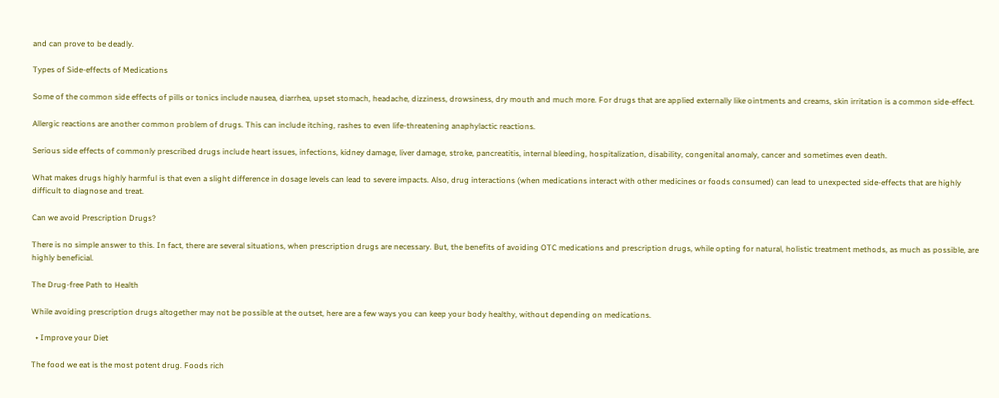and can prove to be deadly.

Types of Side-effects of Medications

Some of the common side effects of pills or tonics include nausea, diarrhea, upset stomach, headache, dizziness, drowsiness, dry mouth and much more. For drugs that are applied externally like ointments and creams, skin irritation is a common side-effect.

Allergic reactions are another common problem of drugs. This can include itching, rashes to even life-threatening anaphylactic reactions.

Serious side effects of commonly prescribed drugs include heart issues, infections, kidney damage, liver damage, stroke, pancreatitis, internal bleeding, hospitalization, disability, congenital anomaly, cancer and sometimes even death.

What makes drugs highly harmful is that even a slight difference in dosage levels can lead to severe impacts. Also, drug interactions (when medications interact with other medicines or foods consumed) can lead to unexpected side-effects that are highly difficult to diagnose and treat.

Can we avoid Prescription Drugs?

There is no simple answer to this. In fact, there are several situations, when prescription drugs are necessary. But, the benefits of avoiding OTC medications and prescription drugs, while opting for natural, holistic treatment methods, as much as possible, are highly beneficial.

The Drug-free Path to Health

While avoiding prescription drugs altogether may not be possible at the outset, here are a few ways you can keep your body healthy, without depending on medications.

  • Improve your Diet

The food we eat is the most potent drug. Foods rich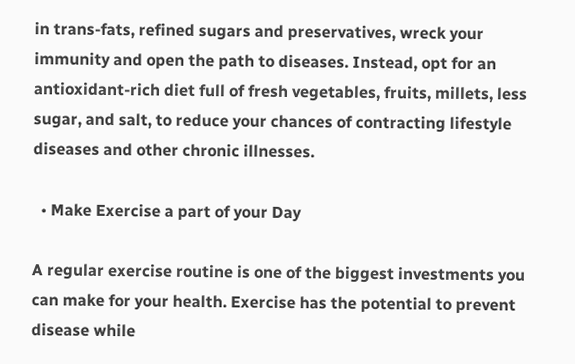in trans-fats, refined sugars and preservatives, wreck your immunity and open the path to diseases. Instead, opt for an antioxidant-rich diet full of fresh vegetables, fruits, millets, less sugar, and salt, to reduce your chances of contracting lifestyle diseases and other chronic illnesses.

  • Make Exercise a part of your Day

A regular exercise routine is one of the biggest investments you can make for your health. Exercise has the potential to prevent disease while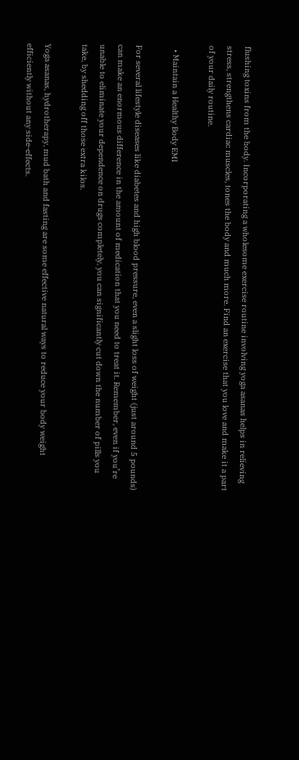flushing toxins from the body. Incorporating a wholesome exercise routine involving yoga asanas helps in relieving stress, strengthens cardiac muscles, tones the body and much more. Find an exercise that you love and make it a part of your daily routine.

  • Maintain a Healthy Body EMI

For several lifestyle diseases like diabetes and high blood pressure, even a slight loss of weight (just around 5 pounds) can make an enormous difference in the amount of medication that you need to treat it. Remember, even if you’re unable to eliminate your dependence on drugs completely, you can significantly cut down the number of pills you take, by shedding off those extra kilos.

Yoga asanas, hydrotherapy, mud bath and fasting are some effective natural ways to reduce your body weight efficiently without any side-effects.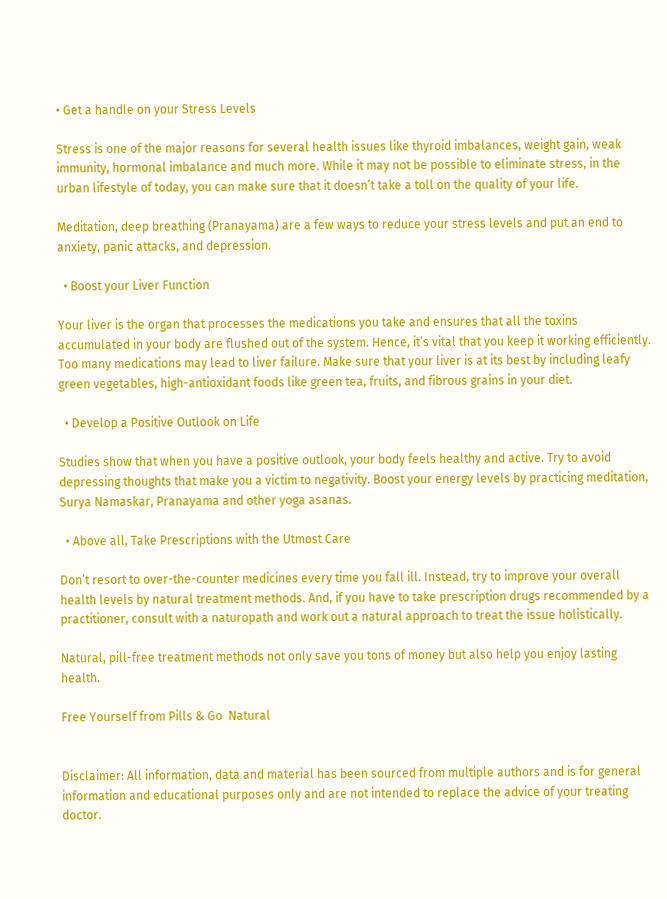• Get a handle on your Stress Levels

Stress is one of the major reasons for several health issues like thyroid imbalances, weight gain, weak immunity, hormonal imbalance and much more. While it may not be possible to eliminate stress, in the urban lifestyle of today, you can make sure that it doesn’t take a toll on the quality of your life.

Meditation, deep breathing (Pranayama) are a few ways to reduce your stress levels and put an end to anxiety, panic attacks, and depression.

  • Boost your Liver Function

Your liver is the organ that processes the medications you take and ensures that all the toxins accumulated in your body are flushed out of the system. Hence, it’s vital that you keep it working efficiently. Too many medications may lead to liver failure. Make sure that your liver is at its best by including leafy green vegetables, high-antioxidant foods like green tea, fruits, and fibrous grains in your diet.

  • Develop a Positive Outlook on Life

Studies show that when you have a positive outlook, your body feels healthy and active. Try to avoid depressing thoughts that make you a victim to negativity. Boost your energy levels by practicing meditation, Surya Namaskar, Pranayama and other yoga asanas.

  • Above all, Take Prescriptions with the Utmost Care

Don’t resort to over-the-counter medicines every time you fall ill. Instead, try to improve your overall health levels by natural treatment methods. And, if you have to take prescription drugs recommended by a practitioner, consult with a naturopath and work out a natural approach to treat the issue holistically.

Natural, pill-free treatment methods not only save you tons of money but also help you enjoy lasting health.

Free Yourself from Pills & Go  Natural


Disclaimer: All information, data and material has been sourced from multiple authors and is for general information and educational purposes only and are not intended to replace the advice of your treating doctor.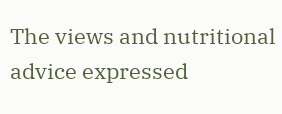The views and nutritional advice expressed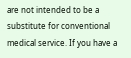are not intended to be a substitute for conventional medical service. If you have a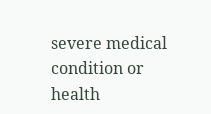severe medical condition or health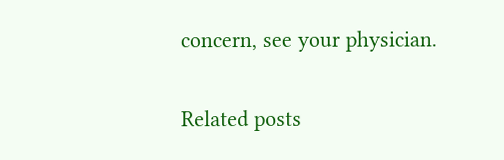concern, see your physician.

Related posts